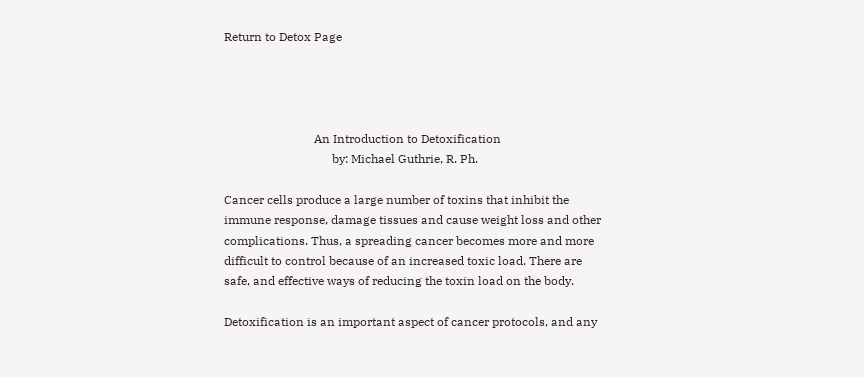Return to Detox Page




                              An Introduction to Detoxification
                                    by: Michael Guthrie, R. Ph.

Cancer cells produce a large number of toxins that inhibit the immune response, damage tissues and cause weight loss and other complications. Thus, a spreading cancer becomes more and more difficult to control because of an increased toxic load. There are safe, and effective ways of reducing the toxin load on the body.

Detoxification is an important aspect of cancer protocols, and any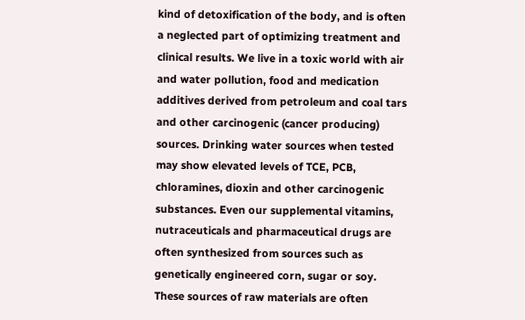kind of detoxification of the body, and is often a neglected part of optimizing treatment and clinical results. We live in a toxic world with air and water pollution, food and medication additives derived from petroleum and coal tars and other carcinogenic (cancer producing) sources. Drinking water sources when tested may show elevated levels of TCE, PCB, chloramines, dioxin and other carcinogenic substances. Even our supplemental vitamins, nutraceuticals and pharmaceutical drugs are often synthesized from sources such as genetically engineered corn, sugar or soy. These sources of raw materials are often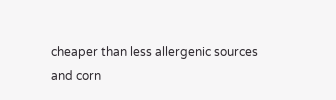cheaper than less allergenic sources and corn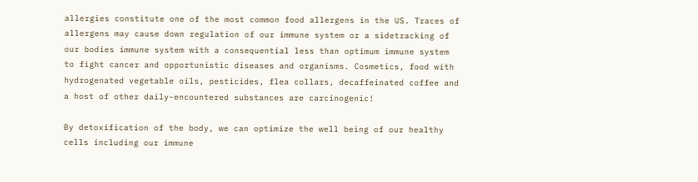allergies constitute one of the most common food allergens in the US. Traces of allergens may cause down regulation of our immune system or a sidetracking of our bodies immune system with a consequential less than optimum immune system to fight cancer and opportunistic diseases and organisms. Cosmetics, food with hydrogenated vegetable oils, pesticides, flea collars, decaffeinated coffee and a host of other daily-encountered substances are carcinogenic!

By detoxification of the body, we can optimize the well being of our healthy cells including our immune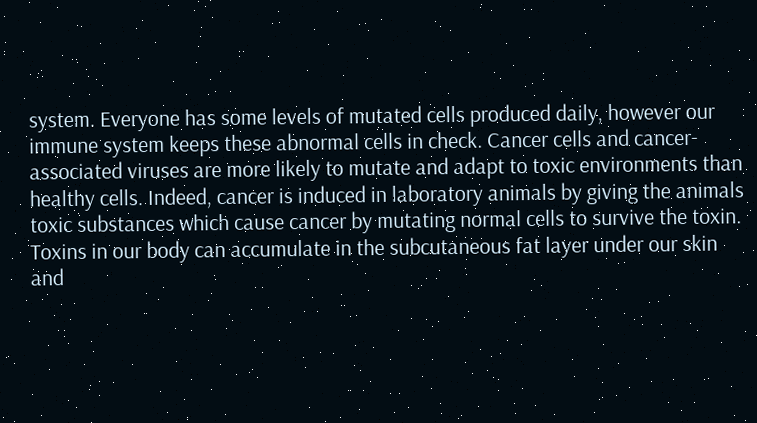system. Everyone has some levels of mutated cells produced daily, however our immune system keeps these abnormal cells in check. Cancer cells and cancer-associated viruses are more likely to mutate and adapt to toxic environments than healthy cells. Indeed, cancer is induced in laboratory animals by giving the animals toxic substances which cause cancer by mutating normal cells to survive the toxin. Toxins in our body can accumulate in the subcutaneous fat layer under our skin and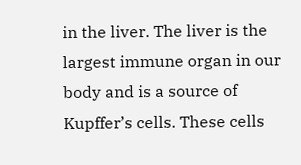in the liver. The liver is the largest immune organ in our body and is a source of Kupffer’s cells. These cells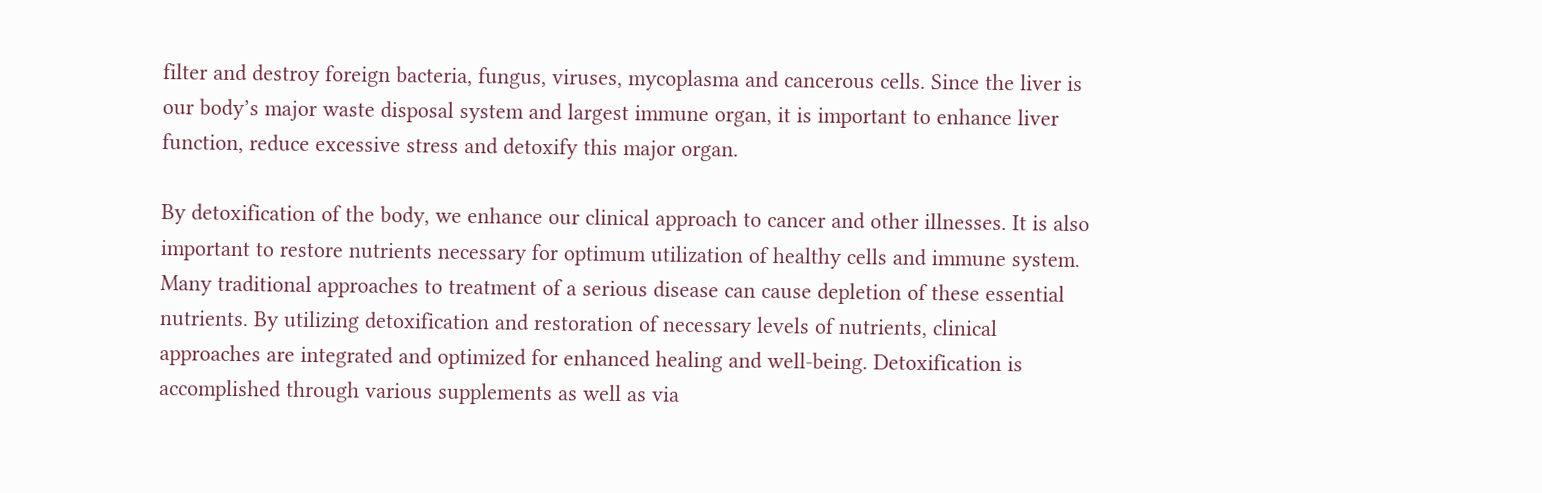filter and destroy foreign bacteria, fungus, viruses, mycoplasma and cancerous cells. Since the liver is our body’s major waste disposal system and largest immune organ, it is important to enhance liver function, reduce excessive stress and detoxify this major organ.

By detoxification of the body, we enhance our clinical approach to cancer and other illnesses. It is also important to restore nutrients necessary for optimum utilization of healthy cells and immune system. Many traditional approaches to treatment of a serious disease can cause depletion of these essential nutrients. By utilizing detoxification and restoration of necessary levels of nutrients, clinical approaches are integrated and optimized for enhanced healing and well-being. Detoxification is accomplished through various supplements as well as via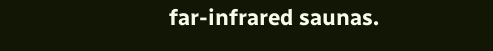far-infrared saunas.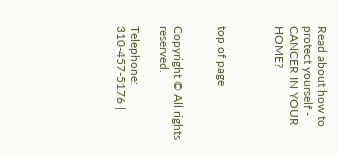Read about how to protect yourself - CANCER IN YOUR HOME?



top of page


Copyright © All rights reserved.

Telephone: 310-457-5176 |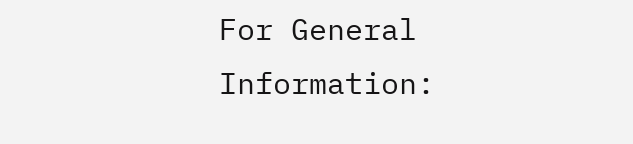For General Information: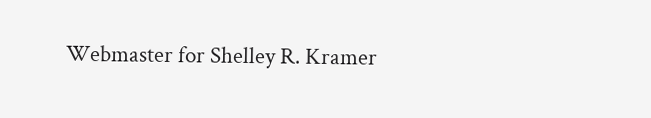Webmaster for Shelley R. Kramer